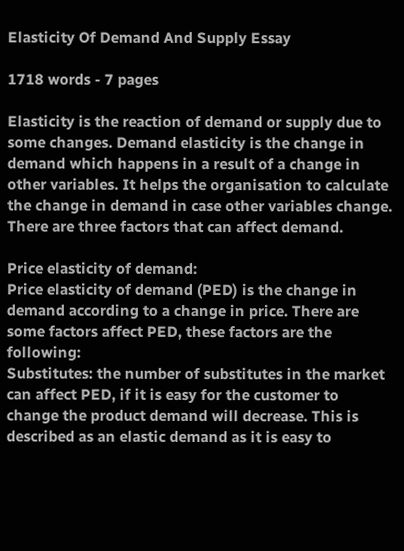Elasticity Of Demand And Supply Essay

1718 words - 7 pages

Elasticity is the reaction of demand or supply due to some changes. Demand elasticity is the change in demand which happens in a result of a change in other variables. It helps the organisation to calculate the change in demand in case other variables change. There are three factors that can affect demand.

Price elasticity of demand:
Price elasticity of demand (PED) is the change in demand according to a change in price. There are some factors affect PED, these factors are the following:
Substitutes: the number of substitutes in the market can affect PED, if it is easy for the customer to change the product demand will decrease. This is described as an elastic demand as it is easy to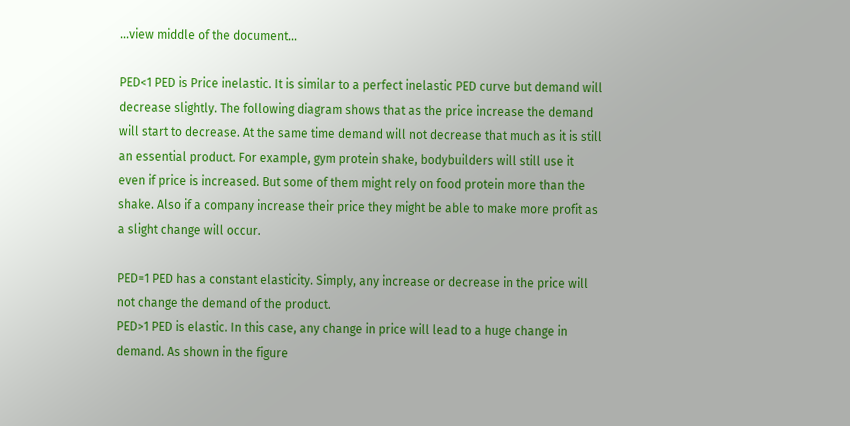...view middle of the document...

PED<1 PED is Price inelastic. It is similar to a perfect inelastic PED curve but demand will decrease slightly. The following diagram shows that as the price increase the demand will start to decrease. At the same time demand will not decrease that much as it is still an essential product. For example, gym protein shake, bodybuilders will still use it even if price is increased. But some of them might rely on food protein more than the shake. Also if a company increase their price they might be able to make more profit as a slight change will occur.

PED=1 PED has a constant elasticity. Simply, any increase or decrease in the price will not change the demand of the product.
PED>1 PED is elastic. In this case, any change in price will lead to a huge change in demand. As shown in the figure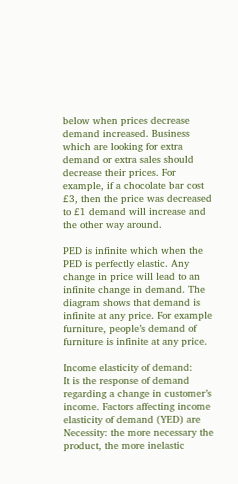below when prices decrease demand increased. Business which are looking for extra demand or extra sales should decrease their prices. For example, if a chocolate bar cost £3, then the price was decreased to £1 demand will increase and the other way around.

PED is infinite which when the PED is perfectly elastic. Any change in price will lead to an infinite change in demand. The diagram shows that demand is infinite at any price. For example furniture, people’s demand of furniture is infinite at any price.

Income elasticity of demand:
It is the response of demand regarding a change in customer’s income. Factors affecting income elasticity of demand (YED) are
Necessity: the more necessary the product, the more inelastic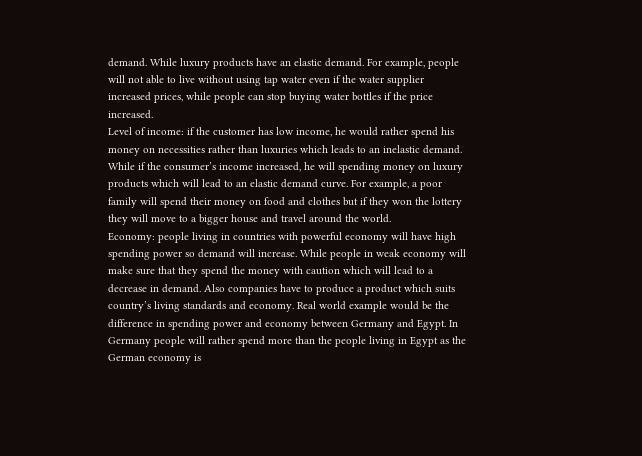demand. While luxury products have an elastic demand. For example, people will not able to live without using tap water even if the water supplier increased prices, while people can stop buying water bottles if the price increased.
Level of income: if the customer has low income, he would rather spend his money on necessities rather than luxuries which leads to an inelastic demand. While if the consumer’s income increased, he will spending money on luxury products which will lead to an elastic demand curve. For example, a poor family will spend their money on food and clothes but if they won the lottery they will move to a bigger house and travel around the world.
Economy: people living in countries with powerful economy will have high spending power so demand will increase. While people in weak economy will make sure that they spend the money with caution which will lead to a decrease in demand. Also companies have to produce a product which suits country’s living standards and economy. Real world example would be the difference in spending power and economy between Germany and Egypt. In Germany people will rather spend more than the people living in Egypt as the German economy is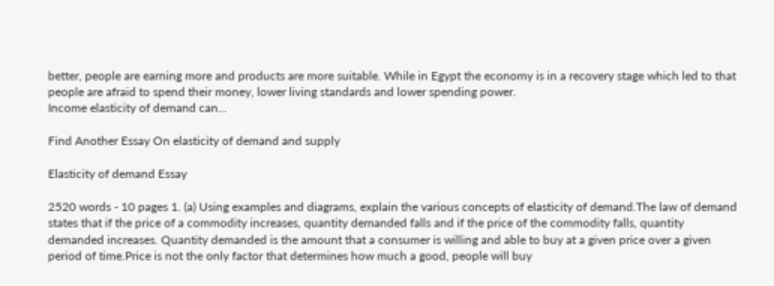better, people are earning more and products are more suitable. While in Egypt the economy is in a recovery stage which led to that people are afraid to spend their money, lower living standards and lower spending power.
Income elasticity of demand can...

Find Another Essay On elasticity of demand and supply

Elasticity of demand Essay

2520 words - 10 pages 1. (a) Using examples and diagrams, explain the various concepts of elasticity of demand.The law of demand states that if the price of a commodity increases, quantity demanded falls and if the price of the commodity falls, quantity demanded increases. Quantity demanded is the amount that a consumer is willing and able to buy at a given price over a given period of time.Price is not the only factor that determines how much a good, people will buy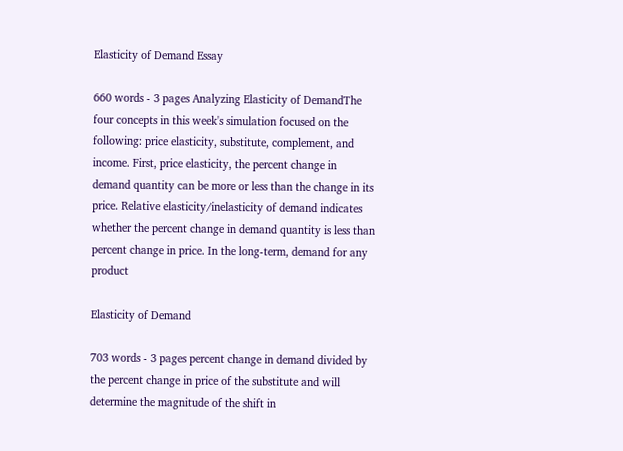Elasticity of Demand Essay

660 words - 3 pages Analyzing Elasticity of DemandThe four concepts in this week's simulation focused on the following: price elasticity, substitute, complement, and income. First, price elasticity, the percent change in demand quantity can be more or less than the change in its price. Relative elasticity/inelasticity of demand indicates whether the percent change in demand quantity is less than percent change in price. In the long-term, demand for any product

Elasticity of Demand

703 words - 3 pages percent change in demand divided by the percent change in price of the substitute and will determine the magnitude of the shift in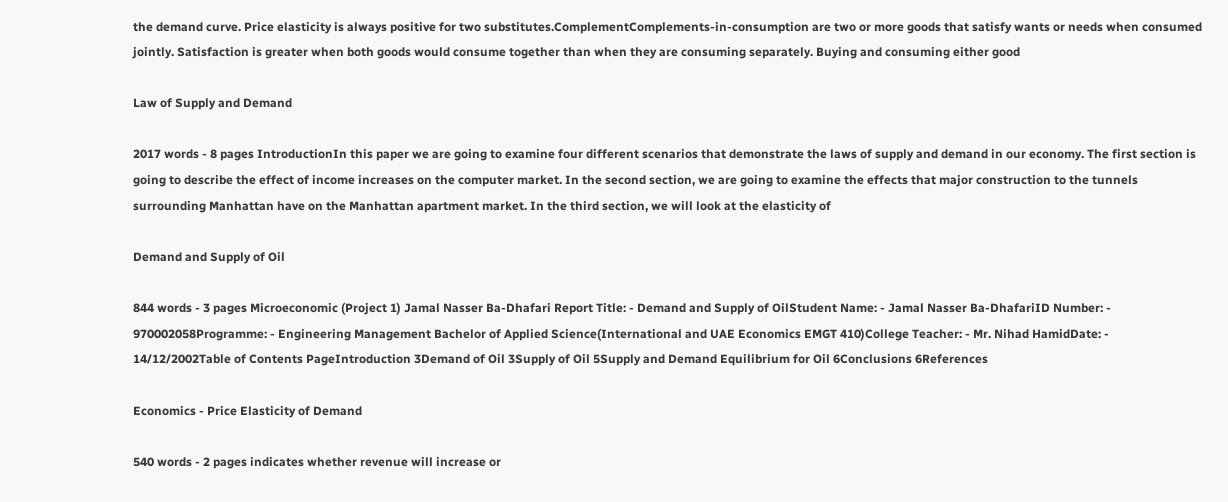the demand curve. Price elasticity is always positive for two substitutes.ComplementComplements-in-consumption are two or more goods that satisfy wants or needs when consumed jointly. Satisfaction is greater when both goods would consume together than when they are consuming separately. Buying and consuming either good

Law of Supply and Demand

2017 words - 8 pages IntroductionIn this paper we are going to examine four different scenarios that demonstrate the laws of supply and demand in our economy. The first section is going to describe the effect of income increases on the computer market. In the second section, we are going to examine the effects that major construction to the tunnels surrounding Manhattan have on the Manhattan apartment market. In the third section, we will look at the elasticity of

Demand and Supply of Oil

844 words - 3 pages Microeconomic (Project 1) Jamal Nasser Ba-Dhafari Report Title: - Demand and Supply of OilStudent Name: - Jamal Nasser Ba-DhafariID Number: - 970002058Programme: - Engineering Management Bachelor of Applied Science(International and UAE Economics EMGT 410)College Teacher: - Mr. Nihad HamidDate: - 14/12/2002Table of Contents PageIntroduction 3Demand of Oil 3Supply of Oil 5Supply and Demand Equilibrium for Oil 6Conclusions 6References

Economics - Price Elasticity of Demand

540 words - 2 pages indicates whether revenue will increase or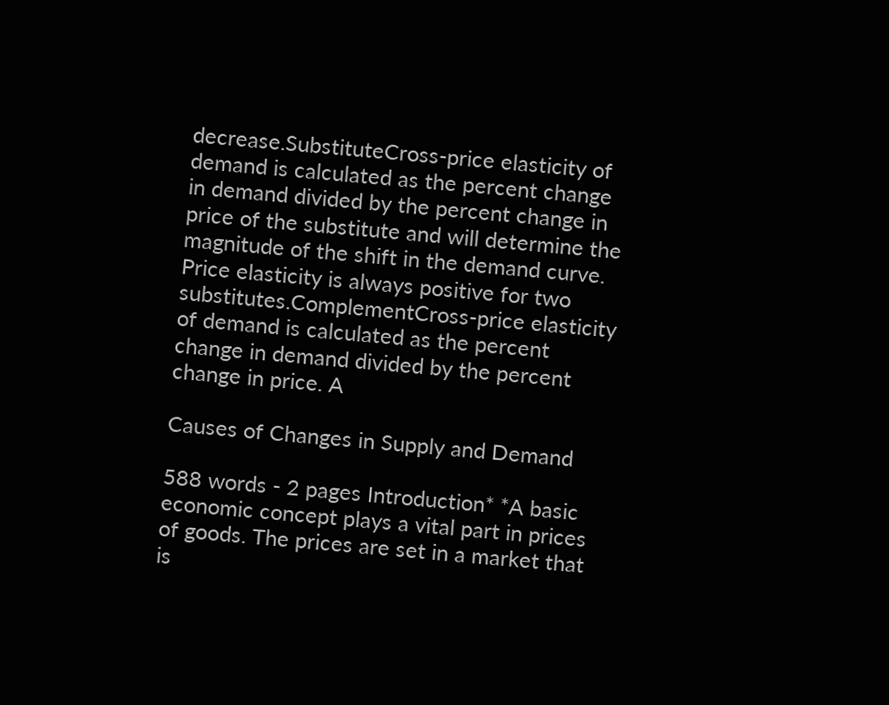decrease.SubstituteCross-price elasticity of demand is calculated as the percent change in demand divided by the percent change in price of the substitute and will determine the magnitude of the shift in the demand curve. Price elasticity is always positive for two substitutes.ComplementCross-price elasticity of demand is calculated as the percent change in demand divided by the percent change in price. A

Causes of Changes in Supply and Demand

588 words - 2 pages Introduction* *A basic economic concept plays a vital part in prices of goods. The prices are set in a market that is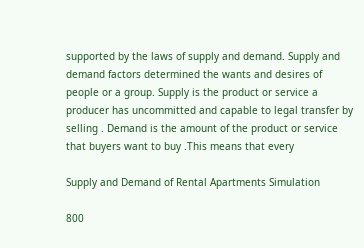supported by the laws of supply and demand. Supply and demand factors determined the wants and desires of people or a group. Supply is the product or service a producer has uncommitted and capable to legal transfer by selling . Demand is the amount of the product or service that buyers want to buy .This means that every

Supply and Demand of Rental Apartments Simulation

800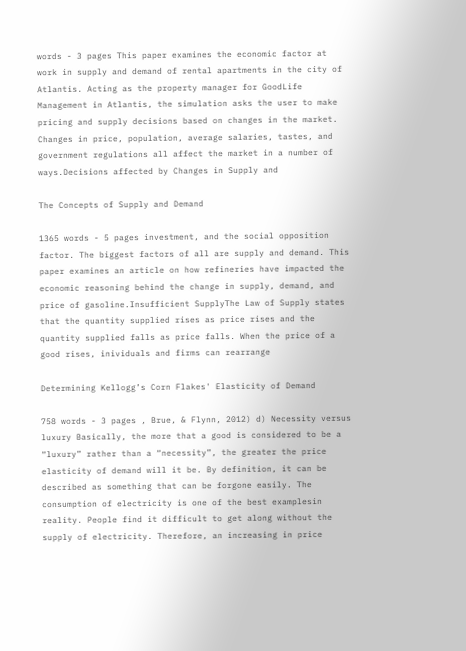words - 3 pages This paper examines the economic factor at work in supply and demand of rental apartments in the city of Atlantis. Acting as the property manager for GoodLife Management in Atlantis, the simulation asks the user to make pricing and supply decisions based on changes in the market. Changes in price, population, average salaries, tastes, and government regulations all affect the market in a number of ways.Decisions affected by Changes in Supply and

The Concepts of Supply and Demand

1365 words - 5 pages investment, and the social opposition factor. The biggest factors of all are supply and demand. This paper examines an article on how refineries have impacted the economic reasoning behind the change in supply, demand, and price of gasoline.Insufficient SupplyThe Law of Supply states that the quantity supplied rises as price rises and the quantity supplied falls as price falls. When the price of a good rises, inividuals and firms can rearrange

Determining Kellogg’s Corn Flakes' Elasticity of Demand

758 words - 3 pages , Brue, & Flynn, 2012) d) Necessity versus luxury Basically, the more that a good is considered to be a “luxury” rather than a “necessity”, the greater the price elasticity of demand will it be. By definition, it can be described as something that can be forgone easily. The consumption of electricity is one of the best examplesin reality. People find it difficult to get along without the supply of electricity. Therefore, an increasing in price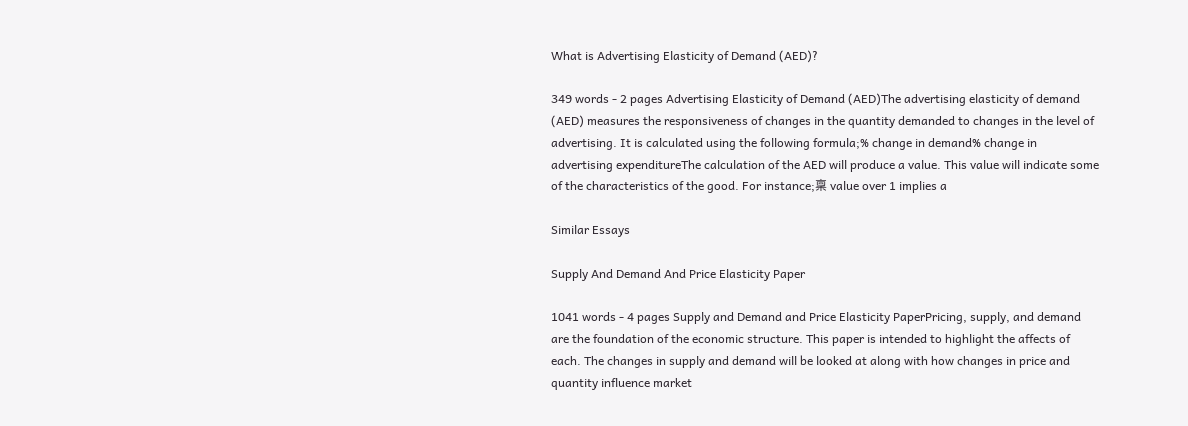What is Advertising Elasticity of Demand (AED)?

349 words - 2 pages Advertising Elasticity of Demand (AED)The advertising elasticity of demand (AED) measures the responsiveness of changes in the quantity demanded to changes in the level of advertising. It is calculated using the following formula;% change in demand% change in advertising expenditureThe calculation of the AED will produce a value. This value will indicate some of the characteristics of the good. For instance;稟 value over 1 implies a

Similar Essays

Supply And Demand And Price Elasticity Paper

1041 words - 4 pages Supply and Demand and Price Elasticity PaperPricing, supply, and demand are the foundation of the economic structure. This paper is intended to highlight the affects of each. The changes in supply and demand will be looked at along with how changes in price and quantity influence market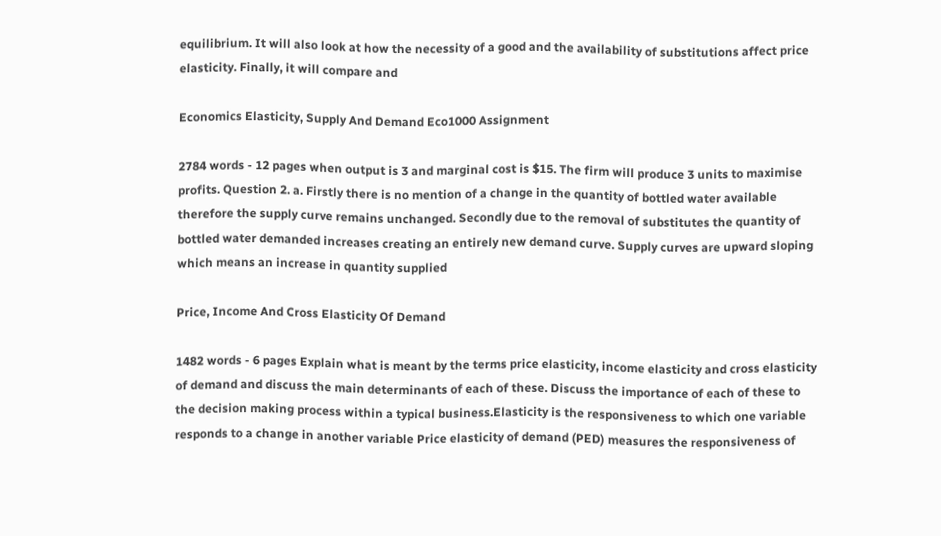equilibrium. It will also look at how the necessity of a good and the availability of substitutions affect price elasticity. Finally, it will compare and

Economics Elasticity, Supply And Demand Eco1000 Assignment

2784 words - 12 pages when output is 3 and marginal cost is $15. The firm will produce 3 units to maximise profits. Question 2. a. Firstly there is no mention of a change in the quantity of bottled water available therefore the supply curve remains unchanged. Secondly due to the removal of substitutes the quantity of bottled water demanded increases creating an entirely new demand curve. Supply curves are upward sloping which means an increase in quantity supplied

Price, Income And Cross Elasticity Of Demand

1482 words - 6 pages Explain what is meant by the terms price elasticity, income elasticity and cross elasticity of demand and discuss the main determinants of each of these. Discuss the importance of each of these to the decision making process within a typical business.Elasticity is the responsiveness to which one variable responds to a change in another variable Price elasticity of demand (PED) measures the responsiveness of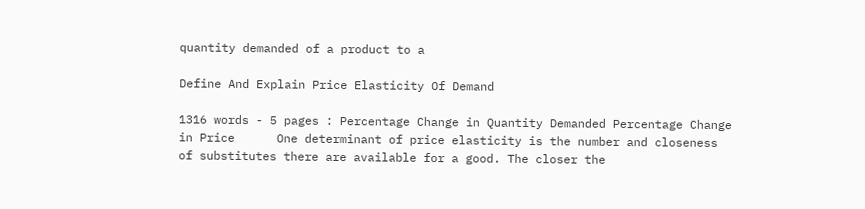quantity demanded of a product to a

Define And Explain Price Elasticity Of Demand

1316 words - 5 pages : Percentage Change in Quantity Demanded Percentage Change in Price      One determinant of price elasticity is the number and closeness of substitutes there are available for a good. The closer the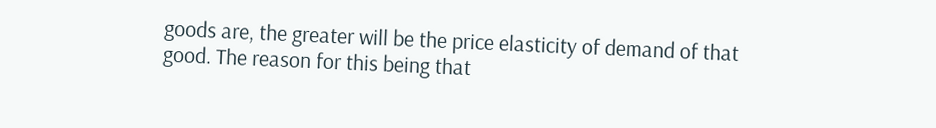goods are, the greater will be the price elasticity of demand of that good. The reason for this being that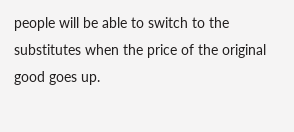people will be able to switch to the substitutes when the price of the original good goes up.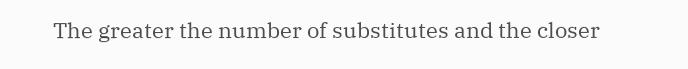The greater the number of substitutes and the closer